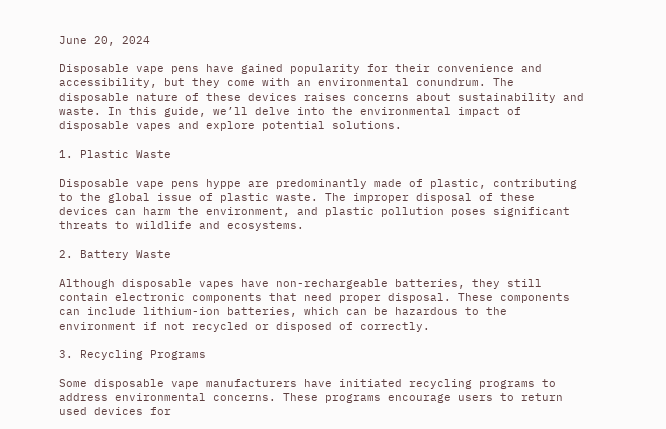June 20, 2024

Disposable vape pens have gained popularity for their convenience and accessibility, but they come with an environmental conundrum. The disposable nature of these devices raises concerns about sustainability and waste. In this guide, we’ll delve into the environmental impact of disposable vapes and explore potential solutions.

1. Plastic Waste

Disposable vape pens hyppe are predominantly made of plastic, contributing to the global issue of plastic waste. The improper disposal of these devices can harm the environment, and plastic pollution poses significant threats to wildlife and ecosystems.

2. Battery Waste

Although disposable vapes have non-rechargeable batteries, they still contain electronic components that need proper disposal. These components can include lithium-ion batteries, which can be hazardous to the environment if not recycled or disposed of correctly.

3. Recycling Programs

Some disposable vape manufacturers have initiated recycling programs to address environmental concerns. These programs encourage users to return used devices for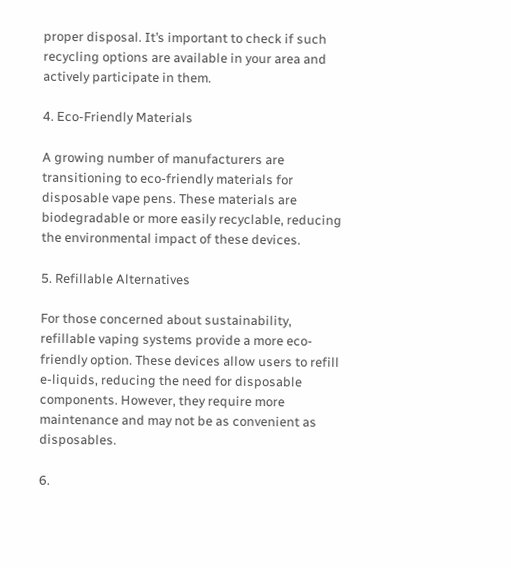proper disposal. It’s important to check if such recycling options are available in your area and actively participate in them.

4. Eco-Friendly Materials

A growing number of manufacturers are transitioning to eco-friendly materials for disposable vape pens. These materials are biodegradable or more easily recyclable, reducing the environmental impact of these devices.

5. Refillable Alternatives

For those concerned about sustainability, refillable vaping systems provide a more eco-friendly option. These devices allow users to refill e-liquids, reducing the need for disposable components. However, they require more maintenance and may not be as convenient as disposables.

6.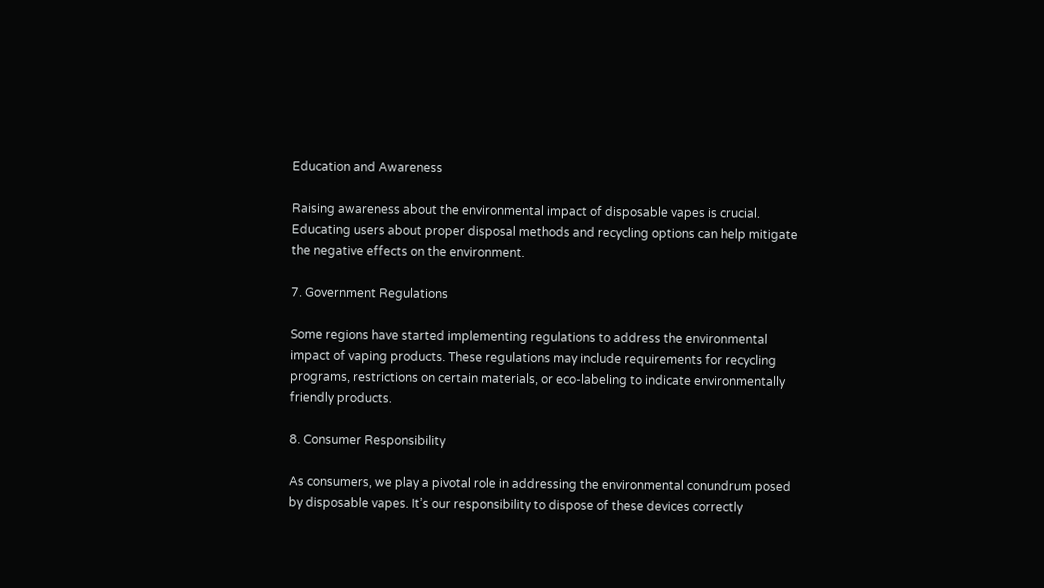Education and Awareness

Raising awareness about the environmental impact of disposable vapes is crucial. Educating users about proper disposal methods and recycling options can help mitigate the negative effects on the environment.

7. Government Regulations

Some regions have started implementing regulations to address the environmental impact of vaping products. These regulations may include requirements for recycling programs, restrictions on certain materials, or eco-labeling to indicate environmentally friendly products.

8. Consumer Responsibility

As consumers, we play a pivotal role in addressing the environmental conundrum posed by disposable vapes. It’s our responsibility to dispose of these devices correctly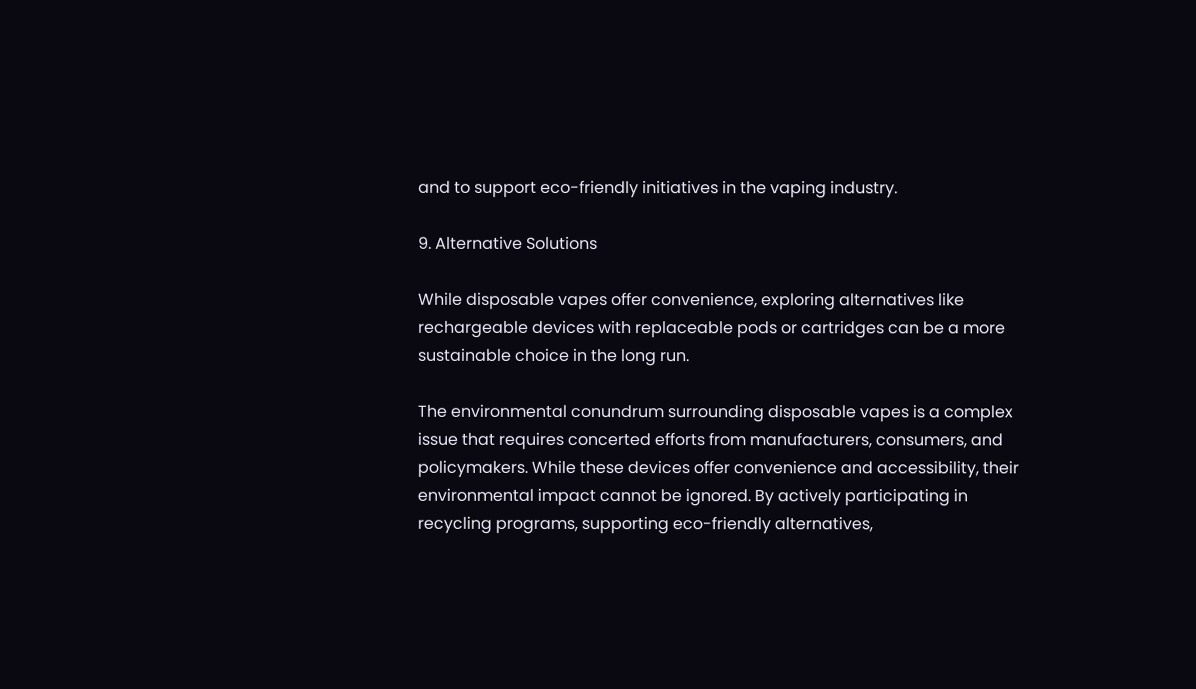and to support eco-friendly initiatives in the vaping industry.

9. Alternative Solutions

While disposable vapes offer convenience, exploring alternatives like rechargeable devices with replaceable pods or cartridges can be a more sustainable choice in the long run.

The environmental conundrum surrounding disposable vapes is a complex issue that requires concerted efforts from manufacturers, consumers, and policymakers. While these devices offer convenience and accessibility, their environmental impact cannot be ignored. By actively participating in recycling programs, supporting eco-friendly alternatives,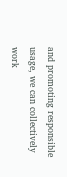and promoting responsible usage, we can collectively work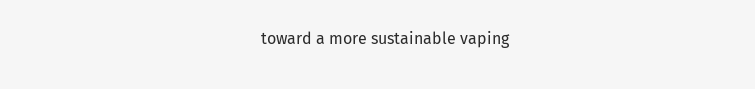toward a more sustainable vaping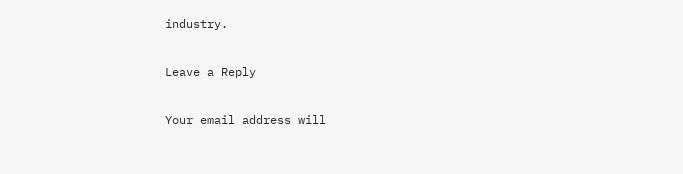industry.

Leave a Reply

Your email address will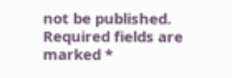not be published. Required fields are marked *